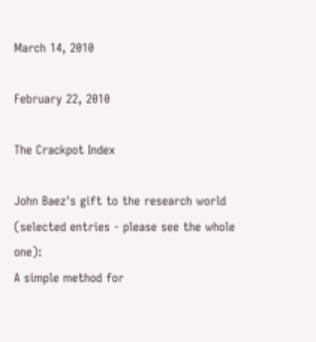March 14, 2010

February 22, 2010

The Crackpot Index

John Baez's gift to the research world (selected entries - please see the whole one):
A simple method for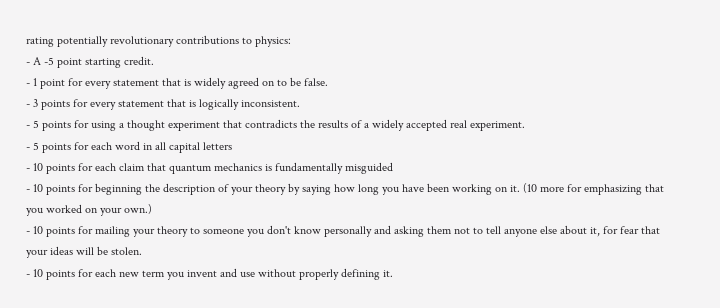rating potentially revolutionary contributions to physics:
- A -5 point starting credit.
- 1 point for every statement that is widely agreed on to be false.
- 3 points for every statement that is logically inconsistent.
- 5 points for using a thought experiment that contradicts the results of a widely accepted real experiment.
- 5 points for each word in all capital letters
- 10 points for each claim that quantum mechanics is fundamentally misguided
- 10 points for beginning the description of your theory by saying how long you have been working on it. (10 more for emphasizing that you worked on your own.)
- 10 points for mailing your theory to someone you don't know personally and asking them not to tell anyone else about it, for fear that your ideas will be stolen.
- 10 points for each new term you invent and use without properly defining it.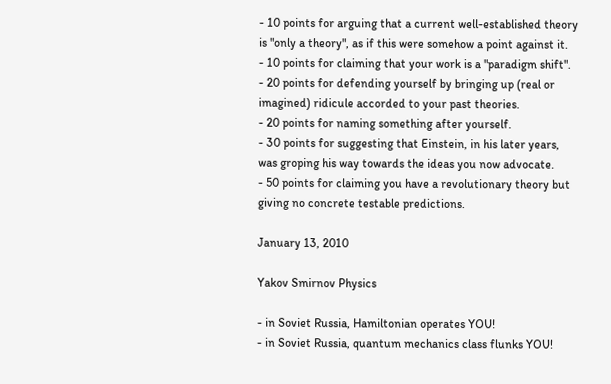- 10 points for arguing that a current well-established theory is "only a theory", as if this were somehow a point against it.
- 10 points for claiming that your work is a "paradigm shift".
- 20 points for defending yourself by bringing up (real or imagined) ridicule accorded to your past theories.
- 20 points for naming something after yourself.
- 30 points for suggesting that Einstein, in his later years, was groping his way towards the ideas you now advocate.
- 50 points for claiming you have a revolutionary theory but giving no concrete testable predictions.

January 13, 2010

Yakov Smirnov Physics

- in Soviet Russia, Hamiltonian operates YOU!
- in Soviet Russia, quantum mechanics class flunks YOU!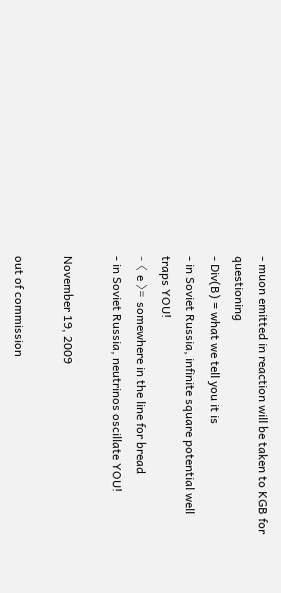- muon emitted in reaction will be taken to KGB for questioning
- Div(B) = what we tell you it is
- in Soviet Russia, infinite square potential well traps YOU!
- 〈 e 〉= somewhere in the line for bread
- in Soviet Russia, neutrinos oscillate YOU!

November 19, 2009

out of commission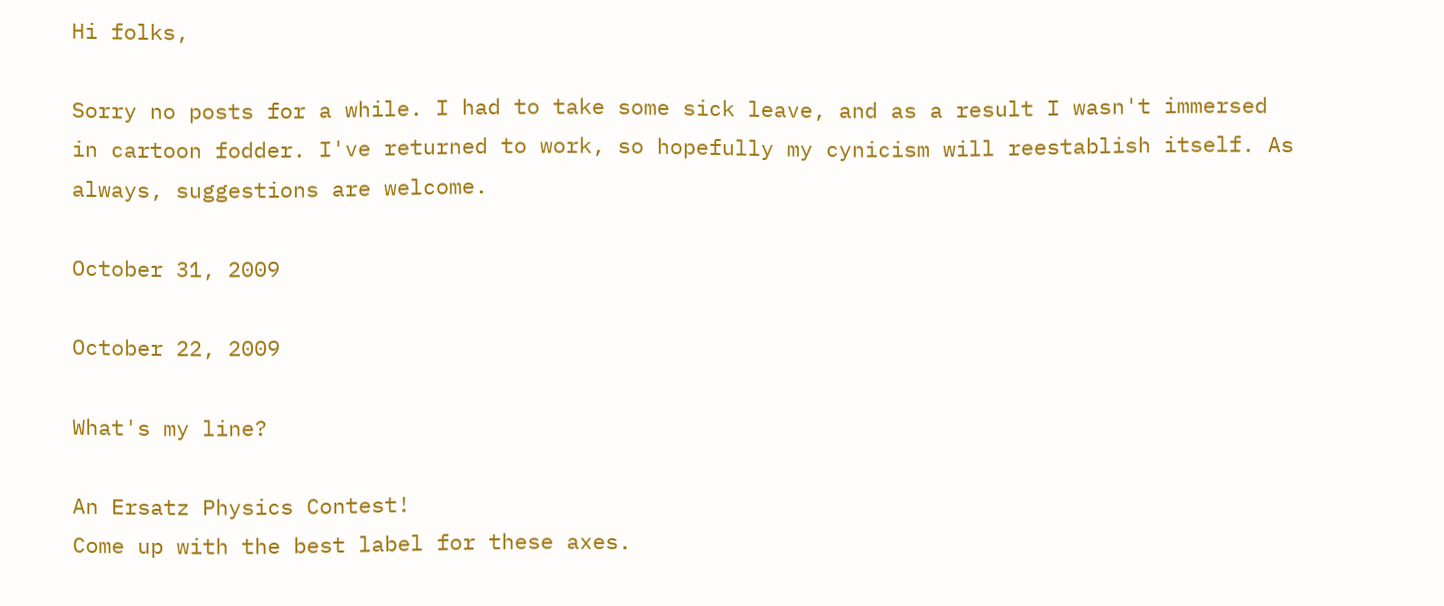Hi folks,

Sorry no posts for a while. I had to take some sick leave, and as a result I wasn't immersed in cartoon fodder. I've returned to work, so hopefully my cynicism will reestablish itself. As always, suggestions are welcome.

October 31, 2009

October 22, 2009

What's my line?

An Ersatz Physics Contest!
Come up with the best label for these axes.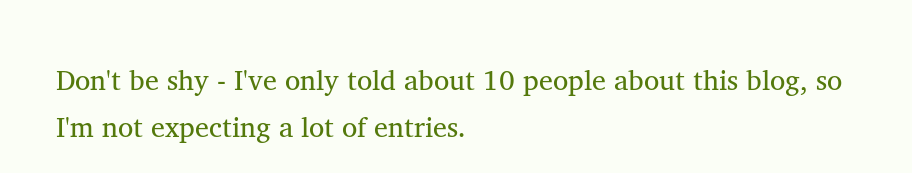Don't be shy - I've only told about 10 people about this blog, so I'm not expecting a lot of entries.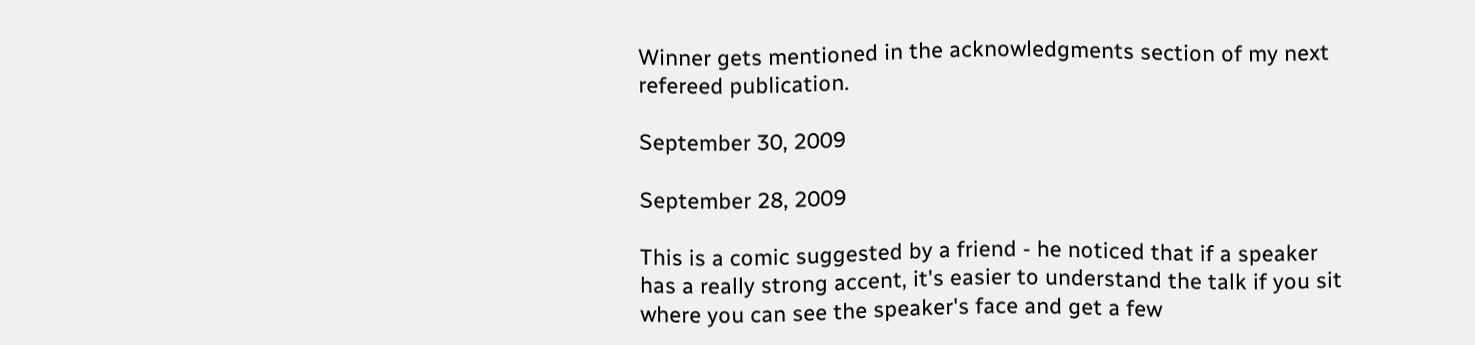Winner gets mentioned in the acknowledgments section of my next refereed publication.

September 30, 2009

September 28, 2009

This is a comic suggested by a friend - he noticed that if a speaker has a really strong accent, it's easier to understand the talk if you sit where you can see the speaker's face and get a few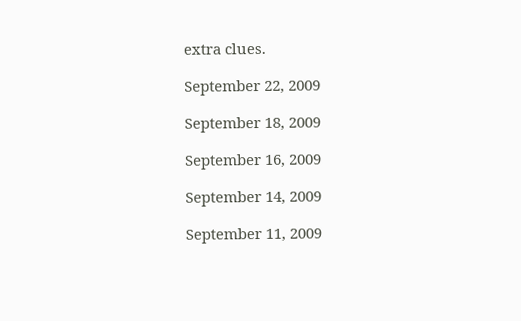extra clues.

September 22, 2009

September 18, 2009

September 16, 2009

September 14, 2009

September 11, 2009